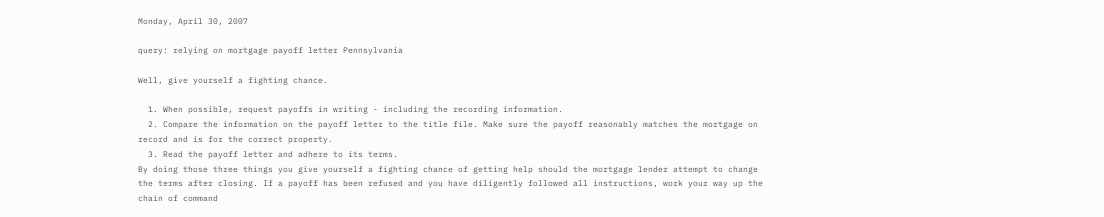Monday, April 30, 2007

query: relying on mortgage payoff letter Pennsylvania

Well, give yourself a fighting chance.

  1. When possible, request payoffs in writing - including the recording information.
  2. Compare the information on the payoff letter to the title file. Make sure the payoff reasonably matches the mortgage on record and is for the correct property.
  3. Read the payoff letter and adhere to its terms.
By doing those three things you give yourself a fighting chance of getting help should the mortgage lender attempt to change the terms after closing. If a payoff has been refused and you have diligently followed all instructions, work your way up the chain of command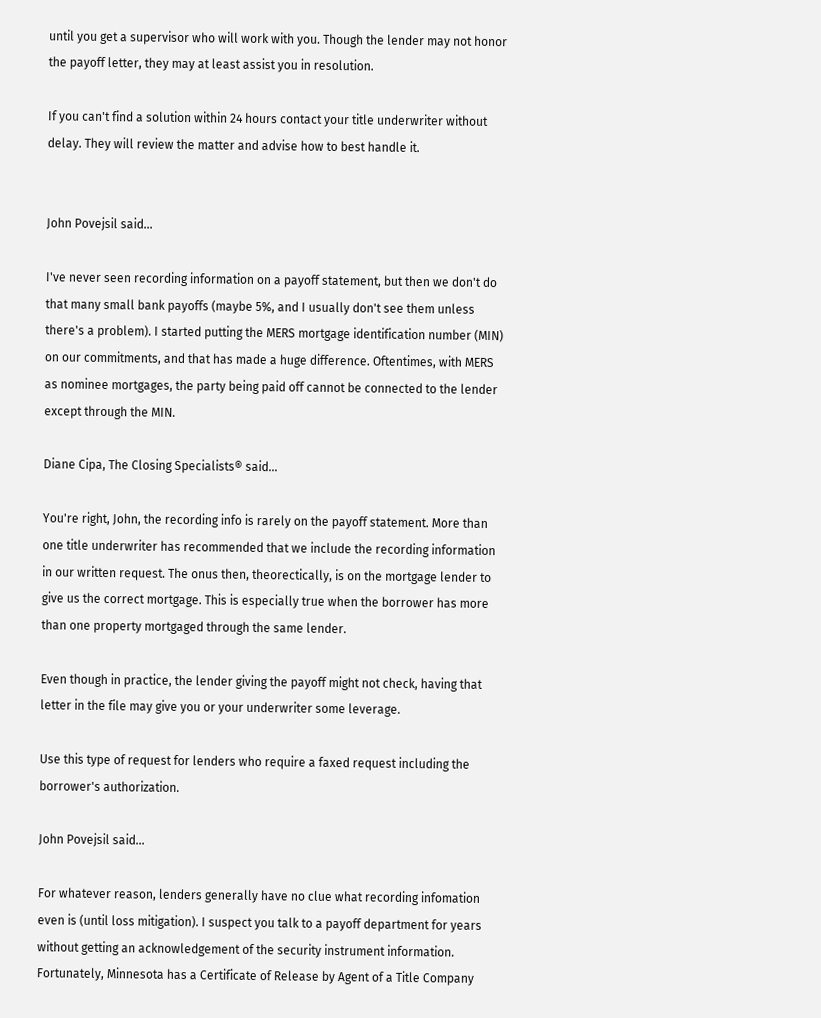until you get a supervisor who will work with you. Though the lender may not honor the payoff letter, they may at least assist you in resolution.

If you can't find a solution within 24 hours contact your title underwriter without delay. They will review the matter and advise how to best handle it.


John Povejsil said...

I've never seen recording information on a payoff statement, but then we don't do that many small bank payoffs (maybe 5%, and I usually don't see them unless there's a problem). I started putting the MERS mortgage identification number (MIN) on our commitments, and that has made a huge difference. Oftentimes, with MERS as nominee mortgages, the party being paid off cannot be connected to the lender except through the MIN.

Diane Cipa, The Closing Specialists® said...

You're right, John, the recording info is rarely on the payoff statement. More than one title underwriter has recommended that we include the recording information in our written request. The onus then, theorectically, is on the mortgage lender to give us the correct mortgage. This is especially true when the borrower has more than one property mortgaged through the same lender.

Even though in practice, the lender giving the payoff might not check, having that letter in the file may give you or your underwriter some leverage.

Use this type of request for lenders who require a faxed request including the borrower's authorization.

John Povejsil said...

For whatever reason, lenders generally have no clue what recording infomation even is (until loss mitigation). I suspect you talk to a payoff department for years without getting an acknowledgement of the security instrument information. Fortunately, Minnesota has a Certificate of Release by Agent of a Title Company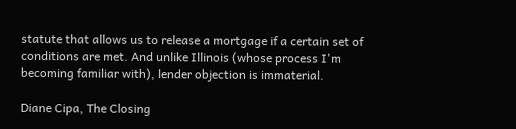statute that allows us to release a mortgage if a certain set of conditions are met. And unlike Illinois (whose process I'm becoming familiar with), lender objection is immaterial.

Diane Cipa, The Closing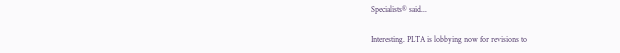Specialists® said...

Interesting. PLTA is lobbying now for revisions to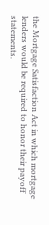the Mortgage Satisfaction Act in which mortgage lenders would be required to honor their payoff statements.